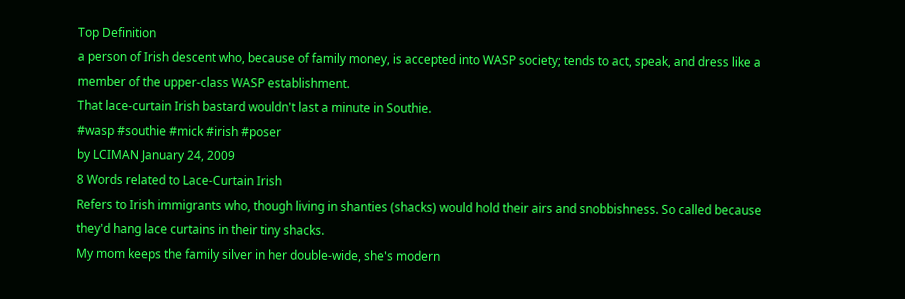Top Definition
a person of Irish descent who, because of family money, is accepted into WASP society; tends to act, speak, and dress like a member of the upper-class WASP establishment.
That lace-curtain Irish bastard wouldn't last a minute in Southie.
#wasp #southie #mick #irish #poser
by LCIMAN January 24, 2009
8 Words related to Lace-Curtain Irish
Refers to Irish immigrants who, though living in shanties (shacks) would hold their airs and snobbishness. So called because they'd hang lace curtains in their tiny shacks.
My mom keeps the family silver in her double-wide, she's modern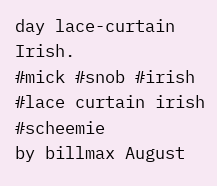day lace-curtain Irish.
#mick #snob #irish #lace curtain irish #scheemie
by billmax August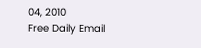04, 2010
Free Daily Email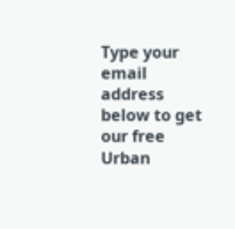Type your email address below to get our free Urban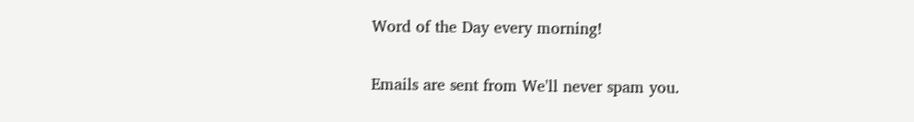Word of the Day every morning!

Emails are sent from We'll never spam you.